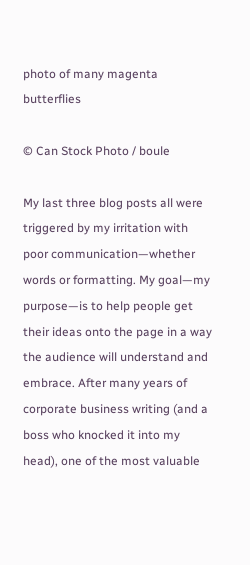photo of many magenta butterflies

© Can Stock Photo / boule

My last three blog posts all were triggered by my irritation with poor communication—whether words or formatting. My goal—my purpose—is to help people get their ideas onto the page in a way the audience will understand and embrace. After many years of corporate business writing (and a boss who knocked it into my head), one of the most valuable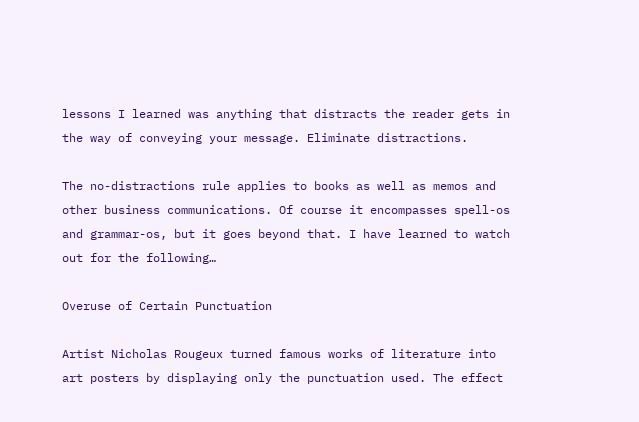lessons I learned was anything that distracts the reader gets in the way of conveying your message. Eliminate distractions.

The no-distractions rule applies to books as well as memos and other business communications. Of course it encompasses spell-os and grammar-os, but it goes beyond that. I have learned to watch out for the following…

Overuse of Certain Punctuation

Artist Nicholas Rougeux turned famous works of literature into art posters by displaying only the punctuation used. The effect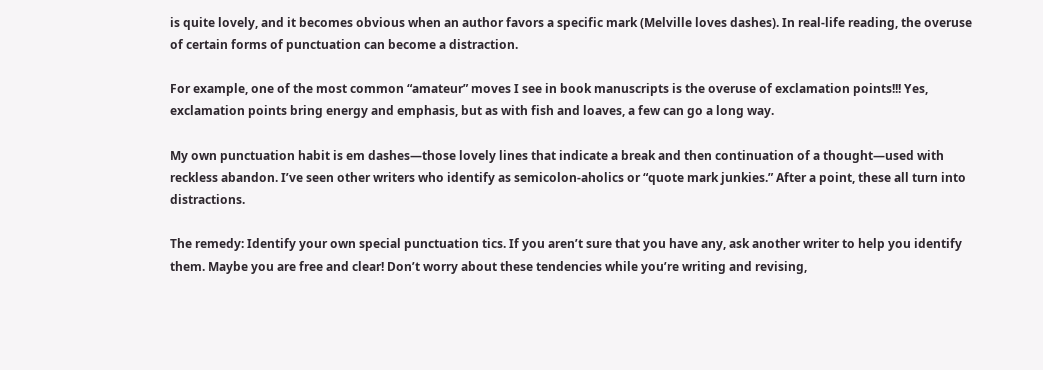is quite lovely, and it becomes obvious when an author favors a specific mark (Melville loves dashes). In real-life reading, the overuse of certain forms of punctuation can become a distraction.

For example, one of the most common “amateur” moves I see in book manuscripts is the overuse of exclamation points!!! Yes, exclamation points bring energy and emphasis, but as with fish and loaves, a few can go a long way.

My own punctuation habit is em dashes—those lovely lines that indicate a break and then continuation of a thought—used with reckless abandon. I’ve seen other writers who identify as semicolon-aholics or “quote mark junkies.” After a point, these all turn into distractions.

The remedy: Identify your own special punctuation tics. If you aren’t sure that you have any, ask another writer to help you identify them. Maybe you are free and clear! Don’t worry about these tendencies while you’re writing and revising,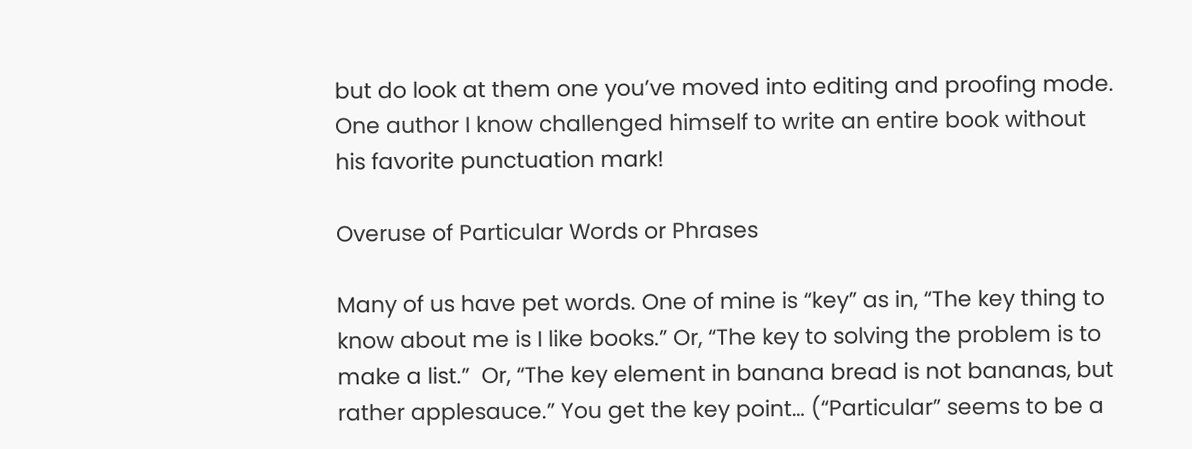but do look at them one you’ve moved into editing and proofing mode. One author I know challenged himself to write an entire book without his favorite punctuation mark!

Overuse of Particular Words or Phrases

Many of us have pet words. One of mine is “key” as in, “The key thing to know about me is I like books.” Or, “The key to solving the problem is to make a list.”  Or, “The key element in banana bread is not bananas, but rather applesauce.” You get the key point… (“Particular” seems to be a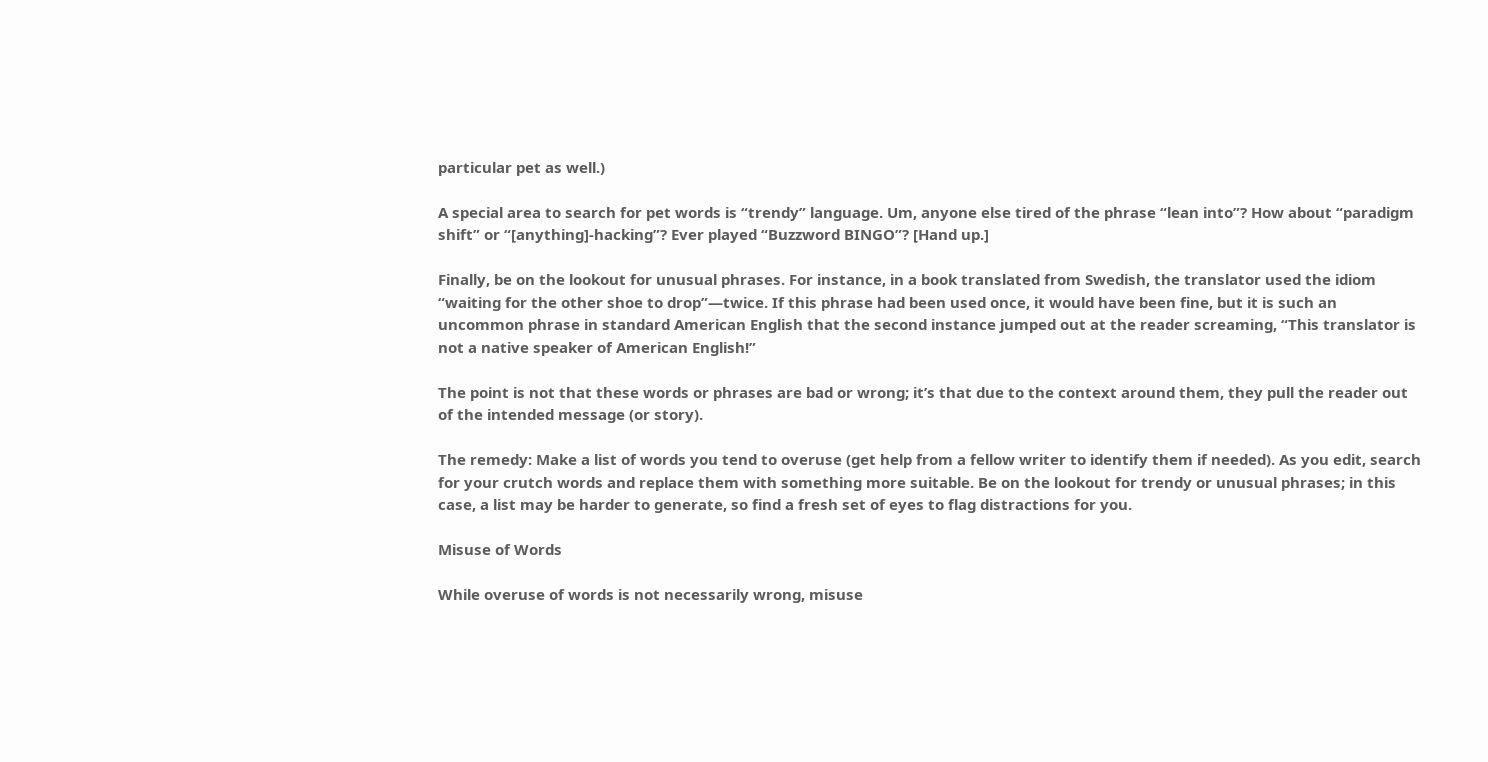particular pet as well.)

A special area to search for pet words is “trendy” language. Um, anyone else tired of the phrase “lean into”? How about “paradigm shift” or “[anything]-hacking”? Ever played “Buzzword BINGO”? [Hand up.]

Finally, be on the lookout for unusual phrases. For instance, in a book translated from Swedish, the translator used the idiom “waiting for the other shoe to drop”—twice. If this phrase had been used once, it would have been fine, but it is such an uncommon phrase in standard American English that the second instance jumped out at the reader screaming, “This translator is not a native speaker of American English!”

The point is not that these words or phrases are bad or wrong; it’s that due to the context around them, they pull the reader out of the intended message (or story).

The remedy: Make a list of words you tend to overuse (get help from a fellow writer to identify them if needed). As you edit, search for your crutch words and replace them with something more suitable. Be on the lookout for trendy or unusual phrases; in this case, a list may be harder to generate, so find a fresh set of eyes to flag distractions for you.

Misuse of Words

While overuse of words is not necessarily wrong, misuse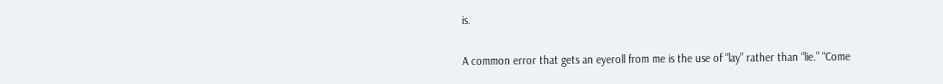is.

A common error that gets an eyeroll from me is the use of “lay” rather than “lie.” “Come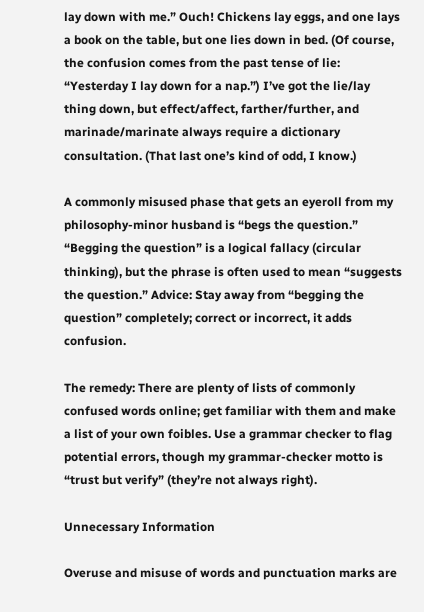lay down with me.” Ouch! Chickens lay eggs, and one lays a book on the table, but one lies down in bed. (Of course, the confusion comes from the past tense of lie: “Yesterday I lay down for a nap.”) I’ve got the lie/lay thing down, but effect/affect, farther/further, and marinade/marinate always require a dictionary consultation. (That last one’s kind of odd, I know.)

A commonly misused phase that gets an eyeroll from my philosophy-minor husband is “begs the question.” “Begging the question” is a logical fallacy (circular thinking), but the phrase is often used to mean “suggests the question.” Advice: Stay away from “begging the question” completely; correct or incorrect, it adds confusion.

The remedy: There are plenty of lists of commonly confused words online; get familiar with them and make a list of your own foibles. Use a grammar checker to flag potential errors, though my grammar-checker motto is “trust but verify” (they’re not always right).

Unnecessary Information

Overuse and misuse of words and punctuation marks are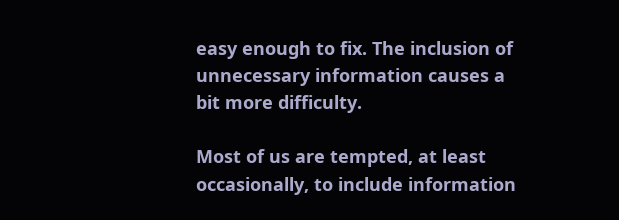easy enough to fix. The inclusion of unnecessary information causes a bit more difficulty.

Most of us are tempted, at least occasionally, to include information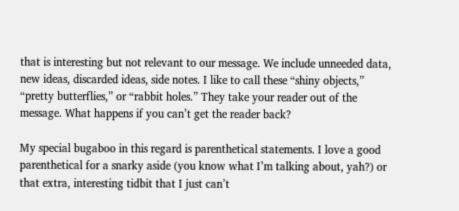that is interesting but not relevant to our message. We include unneeded data, new ideas, discarded ideas, side notes. I like to call these “shiny objects,” “pretty butterflies,” or “rabbit holes.” They take your reader out of the message. What happens if you can’t get the reader back?

My special bugaboo in this regard is parenthetical statements. I love a good parenthetical for a snarky aside (you know what I’m talking about, yah?) or that extra, interesting tidbit that I just can’t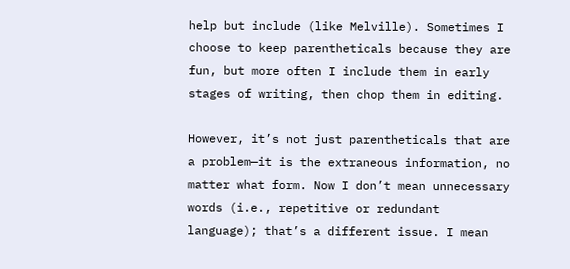help but include (like Melville). Sometimes I choose to keep parentheticals because they are fun, but more often I include them in early stages of writing, then chop them in editing.

However, it’s not just parentheticals that are a problem—it is the extraneous information, no matter what form. Now I don’t mean unnecessary words (i.e., repetitive or redundant language); that’s a different issue. I mean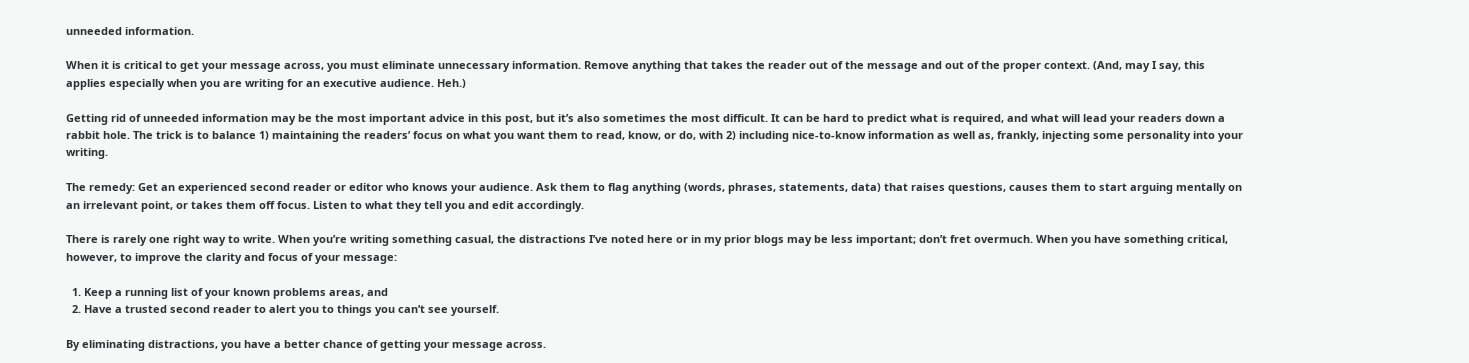unneeded information.

When it is critical to get your message across, you must eliminate unnecessary information. Remove anything that takes the reader out of the message and out of the proper context. (And, may I say, this applies especially when you are writing for an executive audience. Heh.)

Getting rid of unneeded information may be the most important advice in this post, but it’s also sometimes the most difficult. It can be hard to predict what is required, and what will lead your readers down a rabbit hole. The trick is to balance 1) maintaining the readers’ focus on what you want them to read, know, or do, with 2) including nice-to-know information as well as, frankly, injecting some personality into your writing.

The remedy: Get an experienced second reader or editor who knows your audience. Ask them to flag anything (words, phrases, statements, data) that raises questions, causes them to start arguing mentally on an irrelevant point, or takes them off focus. Listen to what they tell you and edit accordingly.

There is rarely one right way to write. When you’re writing something casual, the distractions I’ve noted here or in my prior blogs may be less important; don’t fret overmuch. When you have something critical, however, to improve the clarity and focus of your message:

  1. Keep a running list of your known problems areas, and
  2. Have a trusted second reader to alert you to things you can’t see yourself.

By eliminating distractions, you have a better chance of getting your message across.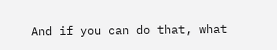And if you can do that, what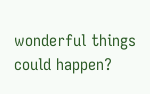wonderful things could happen?